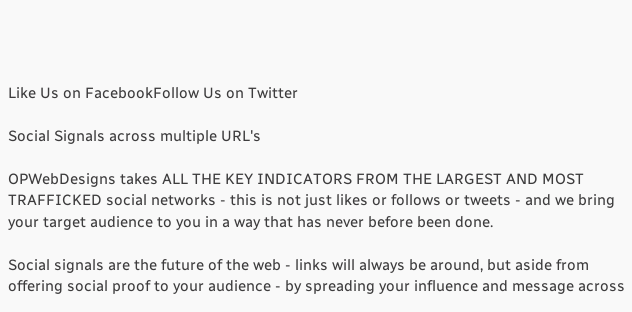Like Us on FacebookFollow Us on Twitter

Social Signals across multiple URL's

OPWebDesigns takes ALL THE KEY INDICATORS FROM THE LARGEST AND MOST TRAFFICKED social networks - this is not just likes or follows or tweets - and we bring your target audience to you in a way that has never before been done.

Social signals are the future of the web - links will always be around, but aside from offering social proof to your audience - by spreading your influence and message across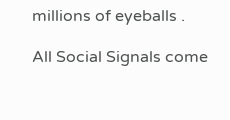millions of eyeballs .

All Social Signals come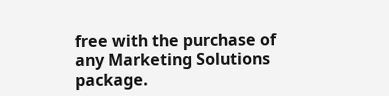free with the purchase of any Marketing Solutions package.